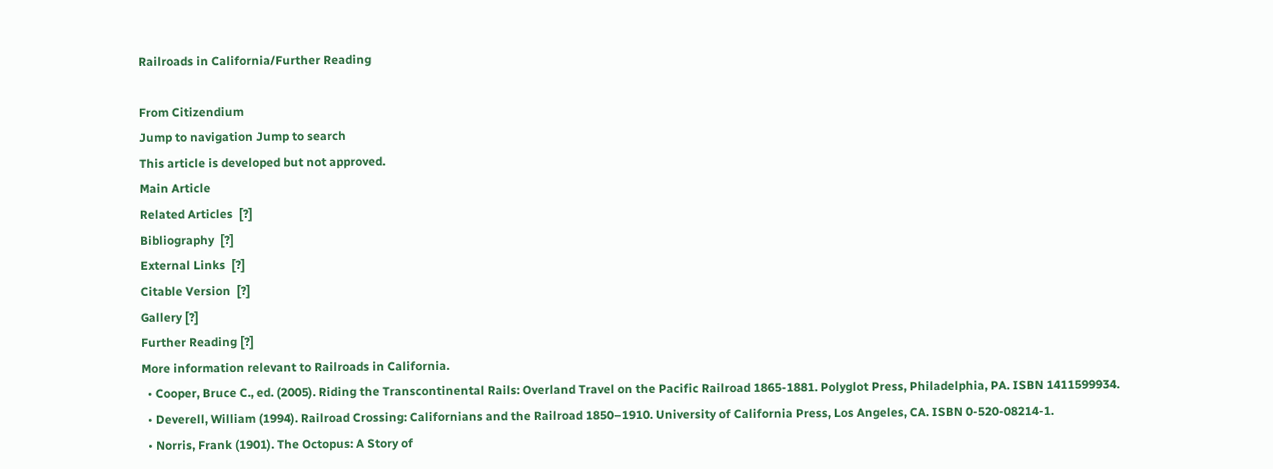Railroads in California/Further Reading

From Citizendium
Jump to navigation Jump to search
This article is developed but not approved.
Main Article
Related Articles  [?]
Bibliography  [?]
External Links  [?]
Citable Version  [?]
Gallery [?]
Further Reading [?]
More information relevant to Railroads in California.
  • Cooper, Bruce C., ed. (2005). Riding the Transcontinental Rails: Overland Travel on the Pacific Railroad 1865-1881. Polyglot Press, Philadelphia, PA. ISBN 1411599934.
  • Deverell, William (1994). Railroad Crossing: Californians and the Railroad 1850–1910. University of California Press, Los Angeles, CA. ISBN 0-520-08214-1.
  • Norris, Frank (1901). The Octopus: A Story of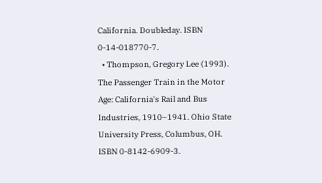California. Doubleday. ISBN 0-14-018770-7.
  • Thompson, Gregory Lee (1993). The Passenger Train in the Motor Age: California's Rail and Bus Industries, 1910–1941. Ohio State University Press, Columbus, OH. ISBN 0-8142-6909-3.